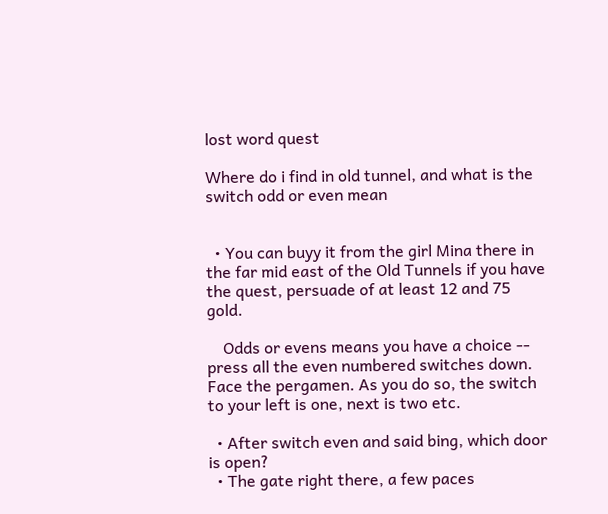lost word quest

Where do i find in old tunnel, and what is the switch odd or even mean


  • You can buyy it from the girl Mina there in the far mid east of the Old Tunnels if you have the quest, persuade of at least 12 and 75 gold.

    Odds or evens means you have a choice -- press all the even numbered switches down. Face the pergamen. As you do so, the switch to your left is one, next is two etc.

  • After switch even and said bing, which door is open?
  • The gate right there, a few paces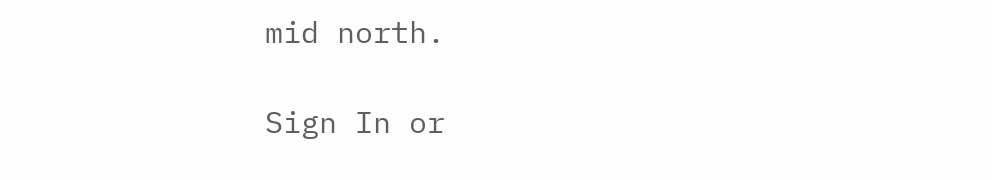mid north.

Sign In or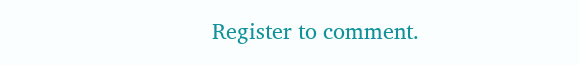Register to comment.